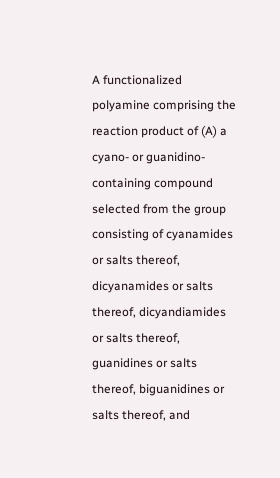A functionalized polyamine comprising the reaction product of (A) a cyano- or guanidino-containing compound selected from the group consisting of cyanamides or salts thereof, dicyanamides or salts thereof, dicyandiamides or salts thereof, guanidines or salts thereof, biguanidines or salts thereof, and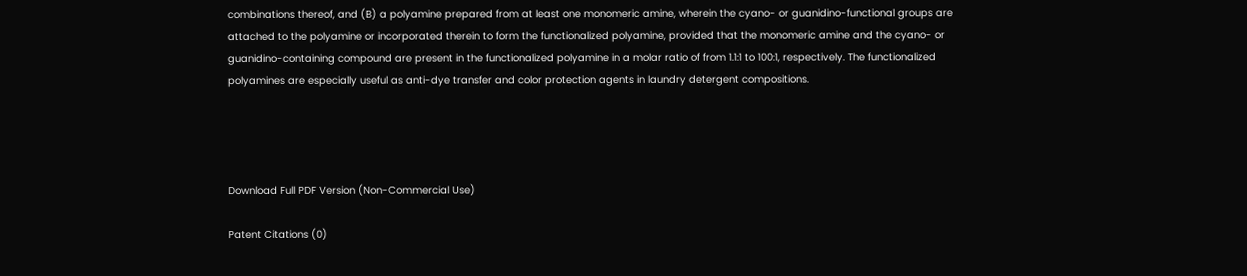combinations thereof, and (B) a polyamine prepared from at least one monomeric amine, wherein the cyano- or guanidino-functional groups are attached to the polyamine or incorporated therein to form the functionalized polyamine, provided that the monomeric amine and the cyano- or guanidino-containing compound are present in the functionalized polyamine in a molar ratio of from 1.1:1 to 100:1, respectively. The functionalized polyamines are especially useful as anti-dye transfer and color protection agents in laundry detergent compositions.




Download Full PDF Version (Non-Commercial Use)

Patent Citations (0)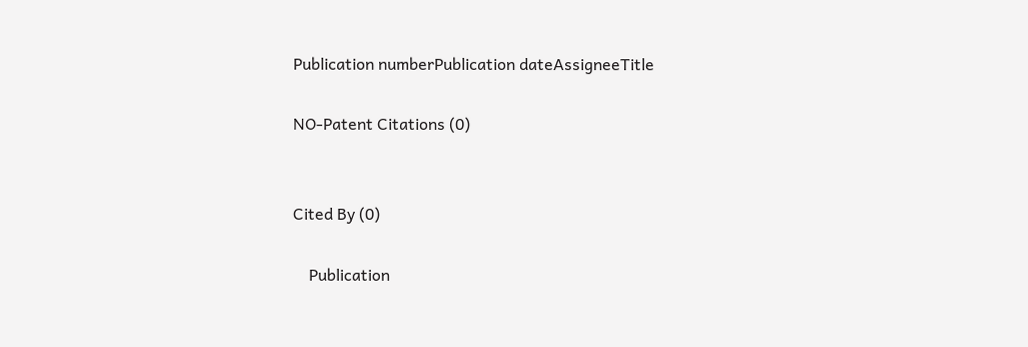Publication numberPublication dateAssigneeTitle

NO-Patent Citations (0)


Cited By (0)

    Publication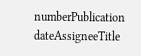numberPublication dateAssigneeTitle